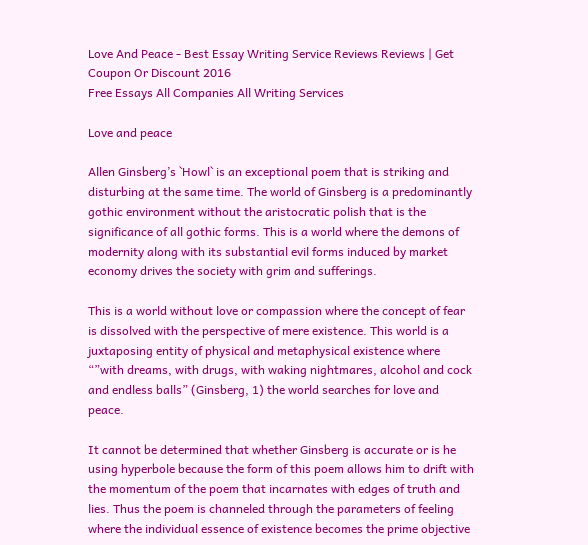Love And Peace - Best Essay Writing Service Reviews Reviews | Get Coupon Or Discount 2016
Free Essays All Companies All Writing Services

Love and peace

Allen Ginsberg’s `Howl` is an exceptional poem that is striking and disturbing at the same time. The world of Ginsberg is a predominantly gothic environment without the aristocratic polish that is the significance of all gothic forms. This is a world where the demons of modernity along with its substantial evil forms induced by market economy drives the society with grim and sufferings.

This is a world without love or compassion where the concept of fear is dissolved with the perspective of mere existence. This world is a juxtaposing entity of physical and metaphysical existence where “”with dreams, with drugs, with waking nightmares, alcohol and cock and endless balls” (Ginsberg, 1) the world searches for love and peace.

It cannot be determined that whether Ginsberg is accurate or is he using hyperbole because the form of this poem allows him to drift with the momentum of the poem that incarnates with edges of truth and lies. Thus the poem is channeled through the parameters of feeling where the individual essence of existence becomes the prime objective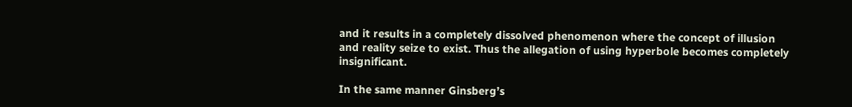and it results in a completely dissolved phenomenon where the concept of illusion and reality seize to exist. Thus the allegation of using hyperbole becomes completely insignificant.

In the same manner Ginsberg’s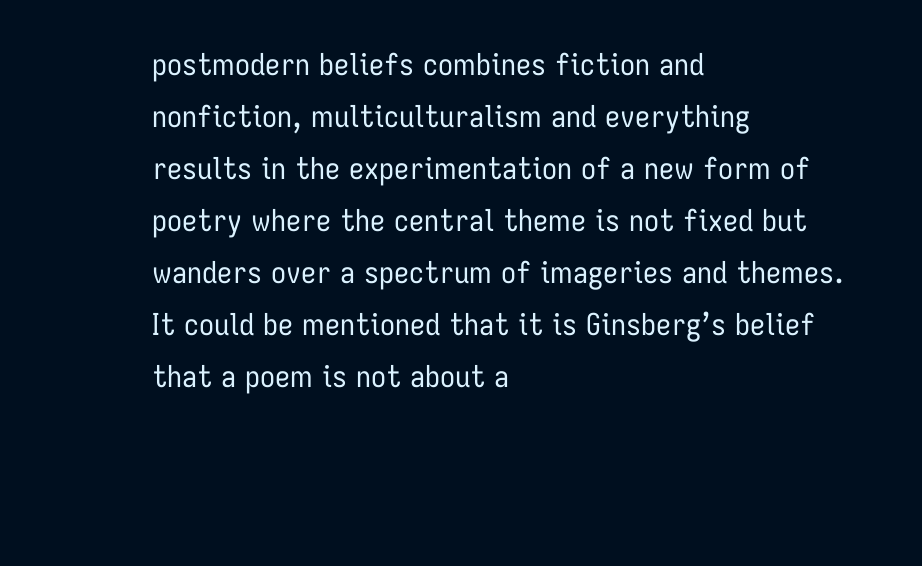postmodern beliefs combines fiction and nonfiction, multiculturalism and everything results in the experimentation of a new form of poetry where the central theme is not fixed but wanders over a spectrum of imageries and themes. It could be mentioned that it is Ginsberg’s belief that a poem is not about a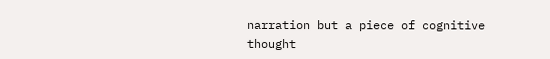narration but a piece of cognitive thought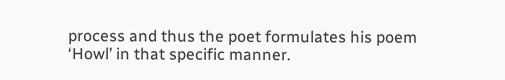process and thus the poet formulates his poem ‘Howl’ in that specific manner.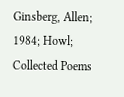Ginsberg, Allen; 1984; Howl; Collected Poems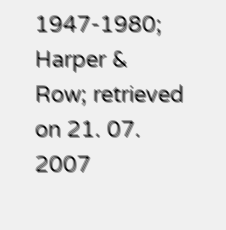1947-1980; Harper & Row; retrieved on 21. 07. 2007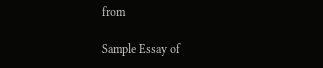from

Sample Essay of